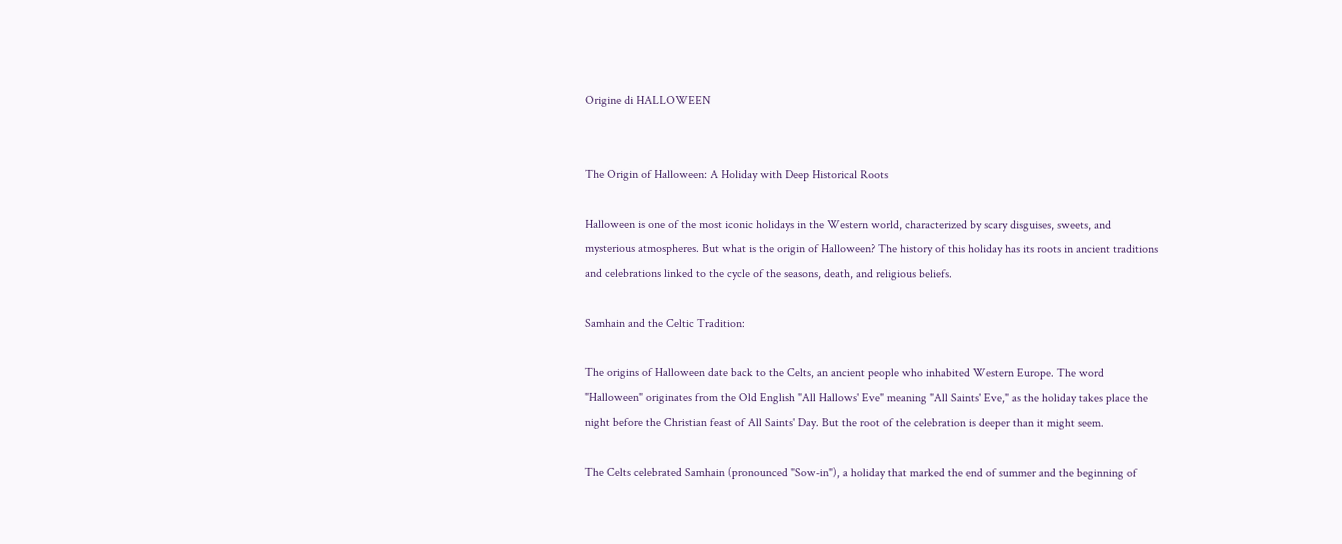Origine di HALLOWEEN


The Origin of Halloween: A Holiday with Deep Historical Roots

Halloween is one of the most iconic holidays in the Western world, characterized by scary disguises, sweets, and mysterious atmospheres. But what is the origin of Halloween? The history of this holiday has its roots in ancient traditions and celebrations linked to the cycle of the seasons, death, and religious beliefs.

Samhain and the Celtic Tradition:

The origins of Halloween date back to the Celts, an ancient people who inhabited Western Europe. The word "Halloween" originates from the Old English "All Hallows' Eve" meaning "All Saints' Eve," as the holiday takes place the night before the Christian feast of All Saints' Day. But the root of the celebration is deeper than it might seem.

The Celts celebrated Samhain (pronounced "Sow-in"), a holiday that marked the end of summer and the beginning of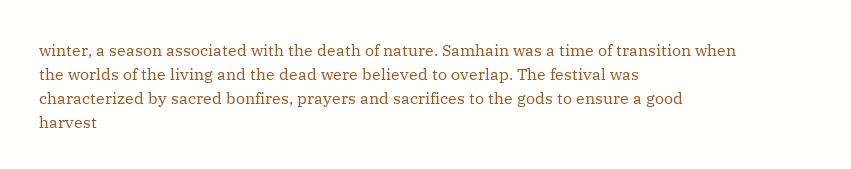winter, a season associated with the death of nature. Samhain was a time of transition when the worlds of the living and the dead were believed to overlap. The festival was characterized by sacred bonfires, prayers and sacrifices to the gods to ensure a good harvest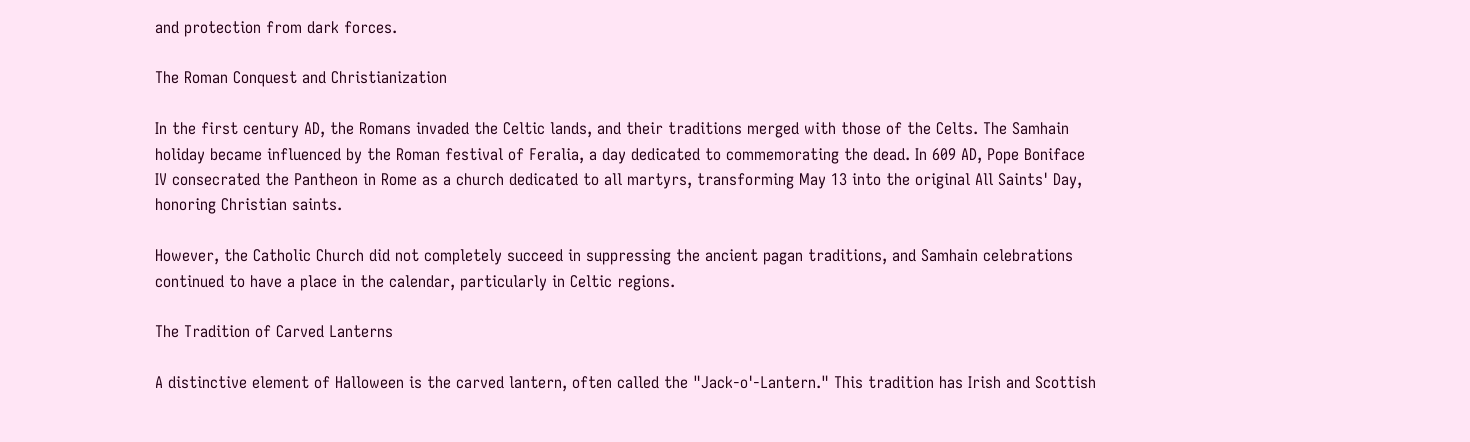and protection from dark forces.

The Roman Conquest and Christianization

In the first century AD, the Romans invaded the Celtic lands, and their traditions merged with those of the Celts. The Samhain holiday became influenced by the Roman festival of Feralia, a day dedicated to commemorating the dead. In 609 AD, Pope Boniface IV consecrated the Pantheon in Rome as a church dedicated to all martyrs, transforming May 13 into the original All Saints' Day, honoring Christian saints.

However, the Catholic Church did not completely succeed in suppressing the ancient pagan traditions, and Samhain celebrations continued to have a place in the calendar, particularly in Celtic regions.

The Tradition of Carved Lanterns

A distinctive element of Halloween is the carved lantern, often called the "Jack-o'-Lantern." This tradition has Irish and Scottish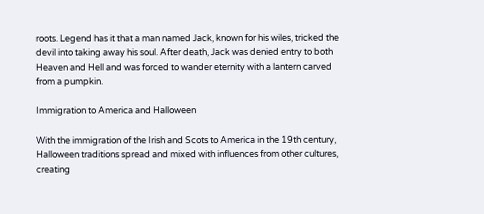roots. Legend has it that a man named Jack, known for his wiles, tricked the devil into taking away his soul. After death, Jack was denied entry to both Heaven and Hell and was forced to wander eternity with a lantern carved from a pumpkin.

Immigration to America and Halloween

With the immigration of the Irish and Scots to America in the 19th century, Halloween traditions spread and mixed with influences from other cultures, creating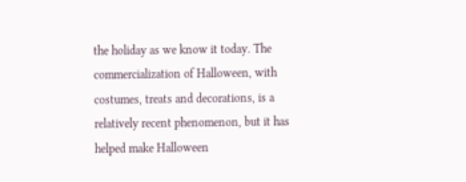the holiday as we know it today. The commercialization of Halloween, with costumes, treats and decorations, is a relatively recent phenomenon, but it has helped make Halloween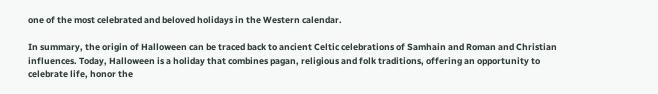one of the most celebrated and beloved holidays in the Western calendar.

In summary, the origin of Halloween can be traced back to ancient Celtic celebrations of Samhain and Roman and Christian influences. Today, Halloween is a holiday that combines pagan, religious and folk traditions, offering an opportunity to celebrate life, honor the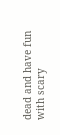dead and have fun with scary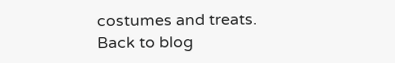costumes and treats.
Back to blog